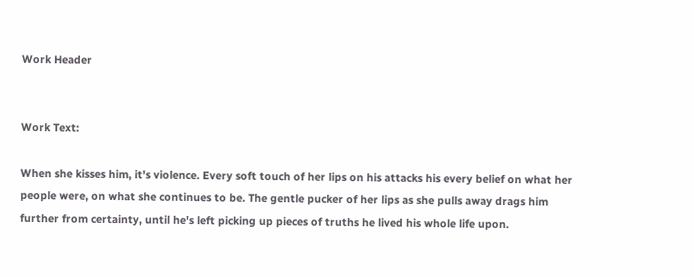Work Header


Work Text:

When she kisses him, it's violence. Every soft touch of her lips on his attacks his every belief on what her people were, on what she continues to be. The gentle pucker of her lips as she pulls away drags him further from certainty, until he's left picking up pieces of truths he lived his whole life upon.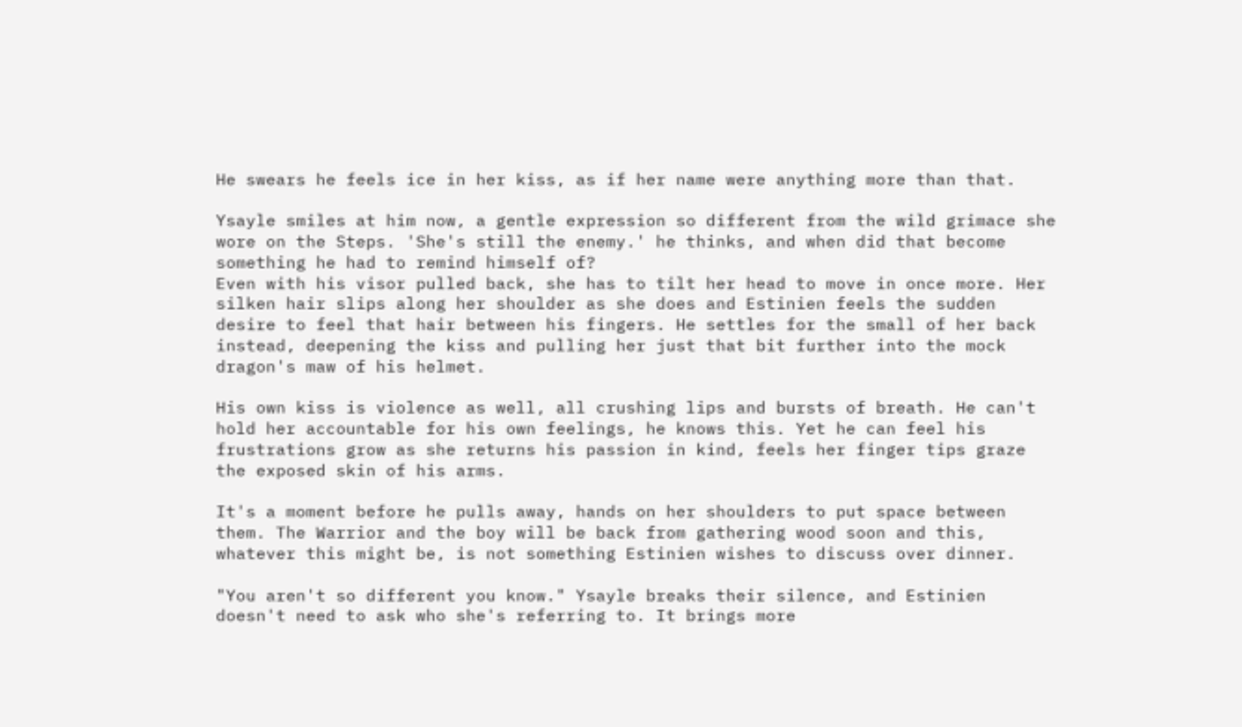He swears he feels ice in her kiss, as if her name were anything more than that.

Ysayle smiles at him now, a gentle expression so different from the wild grimace she wore on the Steps. 'She's still the enemy.' he thinks, and when did that become something he had to remind himself of?
Even with his visor pulled back, she has to tilt her head to move in once more. Her silken hair slips along her shoulder as she does and Estinien feels the sudden desire to feel that hair between his fingers. He settles for the small of her back instead, deepening the kiss and pulling her just that bit further into the mock dragon's maw of his helmet.

His own kiss is violence as well, all crushing lips and bursts of breath. He can't hold her accountable for his own feelings, he knows this. Yet he can feel his frustrations grow as she returns his passion in kind, feels her finger tips graze the exposed skin of his arms.

It's a moment before he pulls away, hands on her shoulders to put space between them. The Warrior and the boy will be back from gathering wood soon and this, whatever this might be, is not something Estinien wishes to discuss over dinner.

"You aren't so different you know." Ysayle breaks their silence, and Estinien doesn't need to ask who she's referring to. It brings more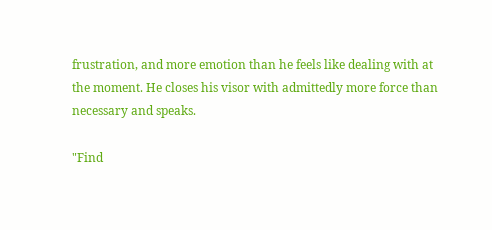frustration, and more emotion than he feels like dealing with at the moment. He closes his visor with admittedly more force than necessary and speaks.

"Find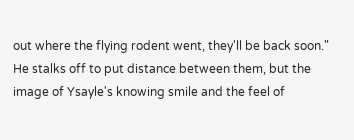out where the flying rodent went, they'll be back soon." He stalks off to put distance between them, but the image of Ysayle's knowing smile and the feel of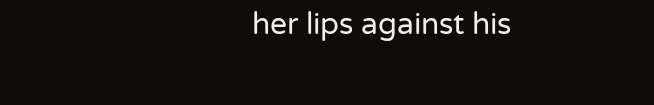her lips against his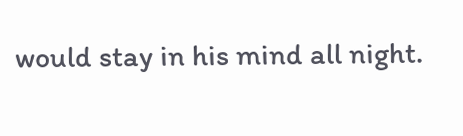would stay in his mind all night.